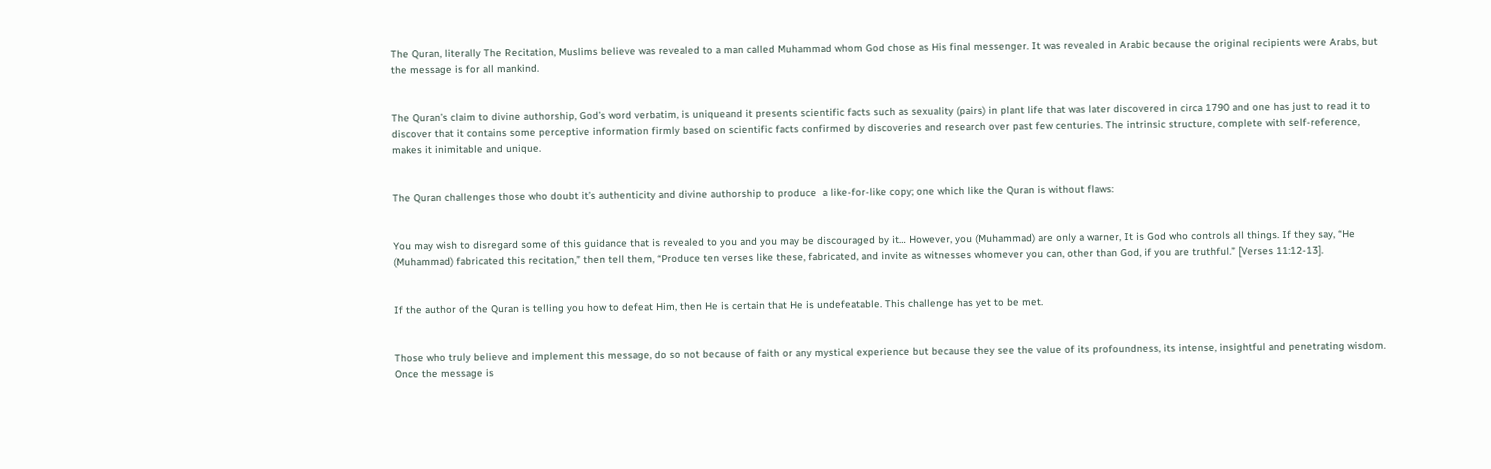The Quran, literally The Recitation, Muslims believe was revealed to a man called Muhammad whom God chose as His final messenger. It was revealed in Arabic because the original recipients were Arabs, but the message is for all mankind.


The Quran’s claim to divine authorship, God’s word verbatim, is uniqueand it presents scientific facts such as sexuality (pairs) in plant life that was later discovered in circa 1790 and one has just to read it to discover that it contains some perceptive information firmly based on scientific facts confirmed by discoveries and research over past few centuries. The intrinsic structure, complete with self-reference, makes it inimitable and unique.


The Quran challenges those who doubt it’s authenticity and divine authorship to produce  a like-for-like copy; one which like the Quran is without flaws:


You may wish to disregard some of this guidance that is revealed to you and you may be discouraged by it… However, you (Muhammad) are only a warner, It is God who controls all things. If they say, “He (Muhammad) fabricated this recitation,” then tell them, “Produce ten verses like these, fabricated, and invite as witnesses whomever you can, other than God, if you are truthful.” [Verses 11:12-13].


If the author of the Quran is telling you how to defeat Him, then He is certain that He is undefeatable. This challenge has yet to be met.


Those who truly believe and implement this message, do so not because of faith or any mystical experience but because they see the value of its profoundness, its intense, insightful and penetrating wisdom. Once the message is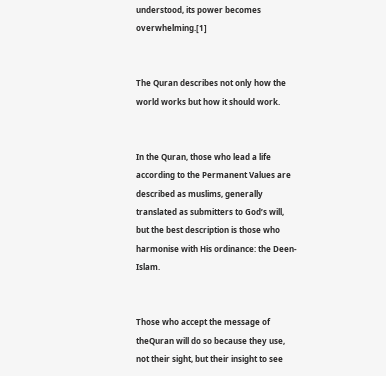understood, its power becomes overwhelming.[1]


The Quran describes not only how the world works but how it should work.


In the Quran, those who lead a life according to the Permanent Values are described as muslims, generally translated as submitters to God’s will, but the best description is those who harmonise with His ordinance: the Deen-Islam.


Those who accept the message of theQuran will do so because they use, not their sight, but their insight to see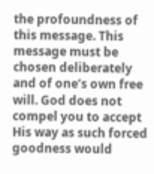the profoundness of this message. This message must be chosen deliberately and of one’s own free will. God does not compel you to accept His way as such forced goodness would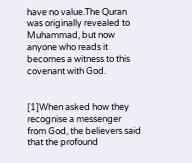have no value.The Quran was originally revealed to Muhammad, but now anyone who reads it becomes a witness to this covenant with God.


[1]When asked how they recognise a messenger from God, the believers said that the profound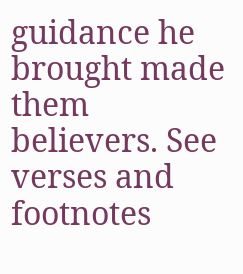guidance he brought made them believers. See verses and footnotes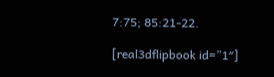7:75; 85:21-22.

[real3dflipbook id=”1″]